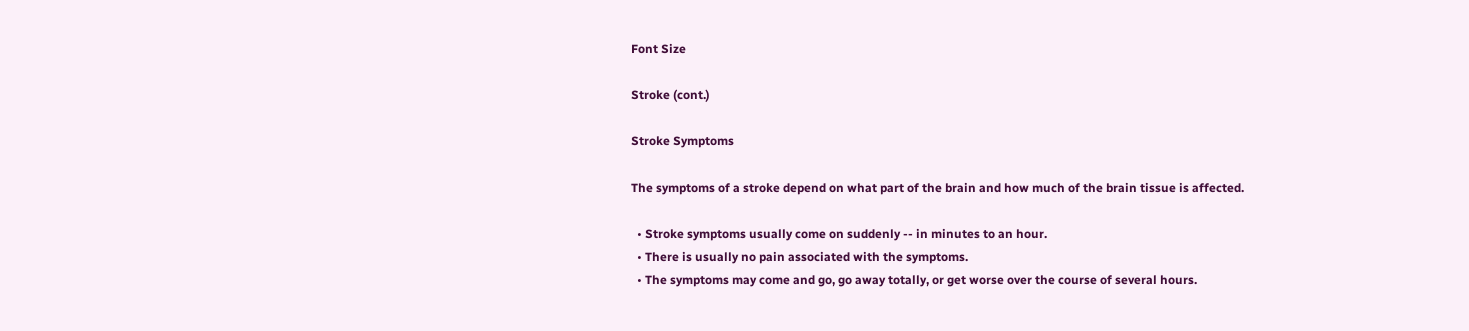Font Size

Stroke (cont.)

Stroke Symptoms

The symptoms of a stroke depend on what part of the brain and how much of the brain tissue is affected.

  • Stroke symptoms usually come on suddenly -- in minutes to an hour.
  • There is usually no pain associated with the symptoms.
  • The symptoms may come and go, go away totally, or get worse over the course of several hours.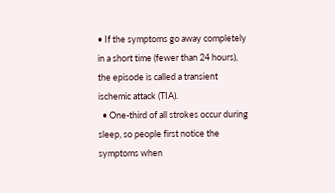• If the symptoms go away completely in a short time (fewer than 24 hours), the episode is called a transient ischemic attack (TIA).
  • One-third of all strokes occur during sleep, so people first notice the symptoms when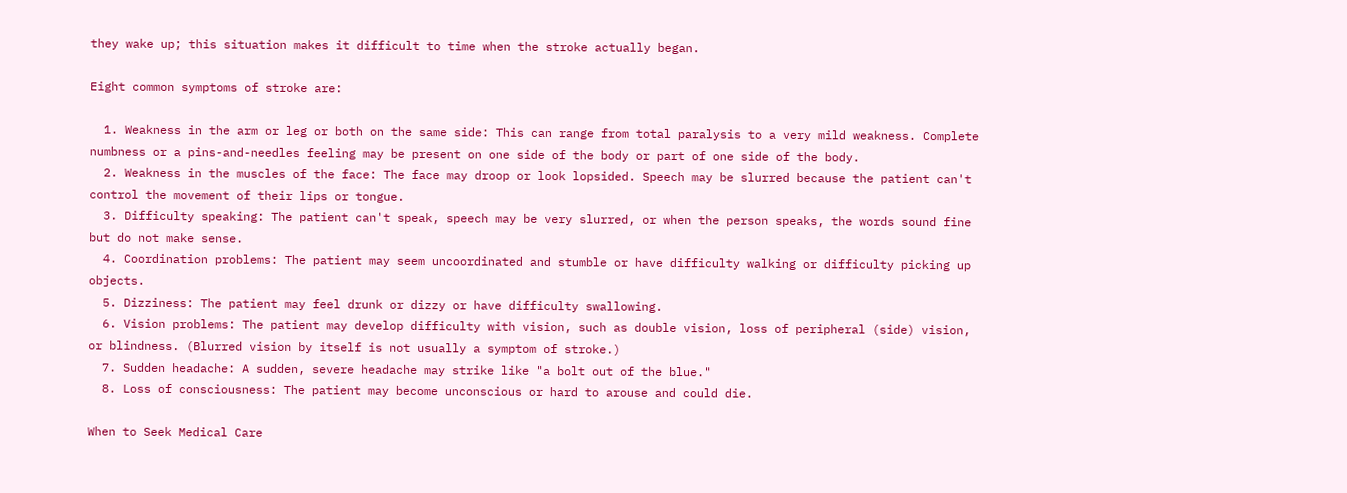they wake up; this situation makes it difficult to time when the stroke actually began.

Eight common symptoms of stroke are:

  1. Weakness in the arm or leg or both on the same side: This can range from total paralysis to a very mild weakness. Complete numbness or a pins-and-needles feeling may be present on one side of the body or part of one side of the body.
  2. Weakness in the muscles of the face: The face may droop or look lopsided. Speech may be slurred because the patient can't control the movement of their lips or tongue.
  3. Difficulty speaking: The patient can't speak, speech may be very slurred, or when the person speaks, the words sound fine but do not make sense.
  4. Coordination problems: The patient may seem uncoordinated and stumble or have difficulty walking or difficulty picking up objects.
  5. Dizziness: The patient may feel drunk or dizzy or have difficulty swallowing.
  6. Vision problems: The patient may develop difficulty with vision, such as double vision, loss of peripheral (side) vision, or blindness. (Blurred vision by itself is not usually a symptom of stroke.)
  7. Sudden headache: A sudden, severe headache may strike like "a bolt out of the blue."
  8. Loss of consciousness: The patient may become unconscious or hard to arouse and could die.

When to Seek Medical Care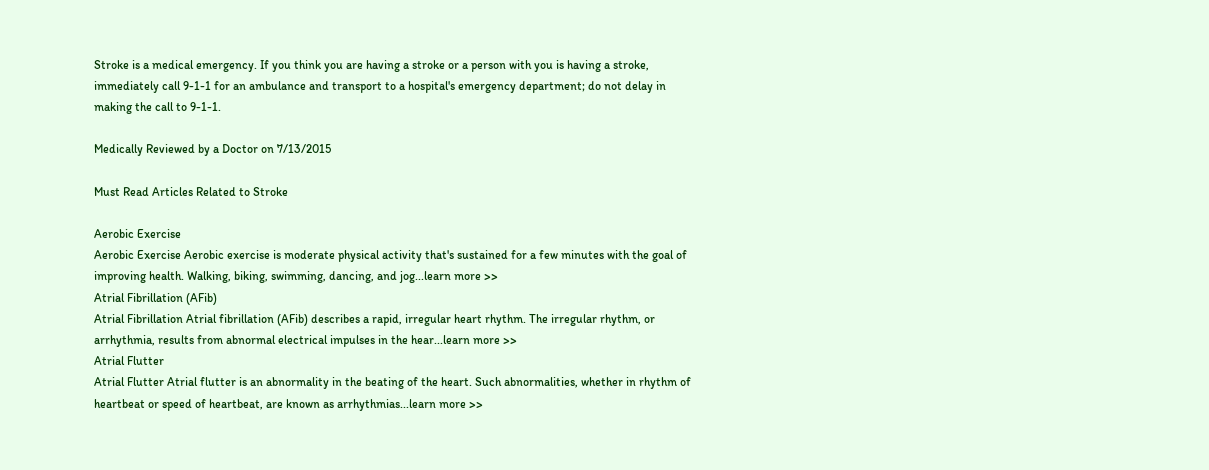Stroke is a medical emergency. If you think you are having a stroke or a person with you is having a stroke, immediately call 9-1-1 for an ambulance and transport to a hospital's emergency department; do not delay in making the call to 9-1-1.

Medically Reviewed by a Doctor on 7/13/2015

Must Read Articles Related to Stroke

Aerobic Exercise
Aerobic Exercise Aerobic exercise is moderate physical activity that's sustained for a few minutes with the goal of improving health. Walking, biking, swimming, dancing, and jog...learn more >>
Atrial Fibrillation (AFib)
Atrial Fibrillation Atrial fibrillation (AFib) describes a rapid, irregular heart rhythm. The irregular rhythm, or arrhythmia, results from abnormal electrical impulses in the hear...learn more >>
Atrial Flutter
Atrial Flutter Atrial flutter is an abnormality in the beating of the heart. Such abnormalities, whether in rhythm of heartbeat or speed of heartbeat, are known as arrhythmias...learn more >>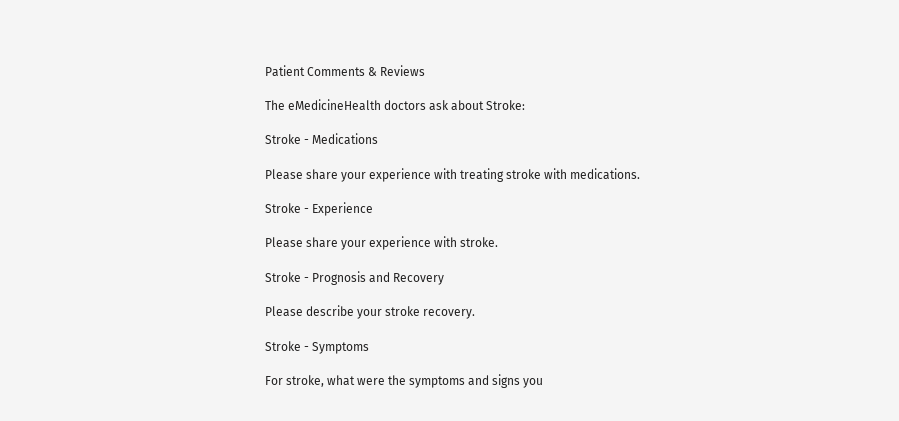Patient Comments & Reviews

The eMedicineHealth doctors ask about Stroke:

Stroke - Medications

Please share your experience with treating stroke with medications.

Stroke - Experience

Please share your experience with stroke.

Stroke - Prognosis and Recovery

Please describe your stroke recovery.

Stroke - Symptoms

For stroke, what were the symptoms and signs you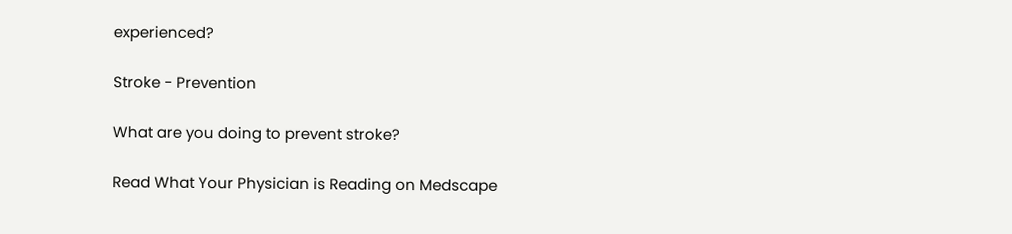experienced?

Stroke - Prevention

What are you doing to prevent stroke?

Read What Your Physician is Reading on Medscape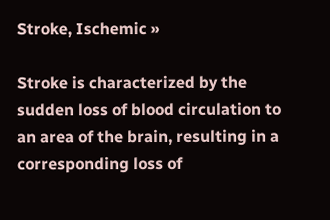Stroke, Ischemic »

Stroke is characterized by the sudden loss of blood circulation to an area of the brain, resulting in a corresponding loss of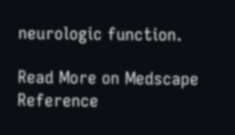neurologic function.

Read More on Medscape Reference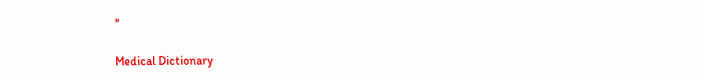»

Medical Dictionary